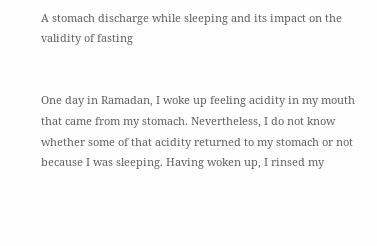A stomach discharge while sleeping and its impact on the validity of fasting


One day in Ramadan, I woke up feeling acidity in my mouth that came from my stomach. Nevertheless, I do not know whether some of that acidity returned to my stomach or not because I was sleeping. Having woken up, I rinsed my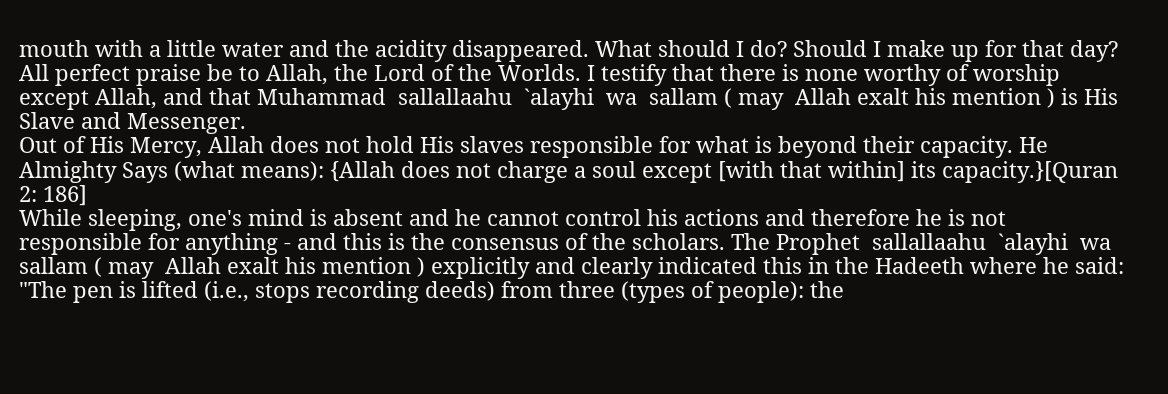mouth with a little water and the acidity disappeared. What should I do? Should I make up for that day?
All perfect praise be to Allah, the Lord of the Worlds. I testify that there is none worthy of worship except Allah, and that Muhammad  sallallaahu  `alayhi  wa  sallam ( may  Allah exalt his mention ) is His Slave and Messenger.
Out of His Mercy, Allah does not hold His slaves responsible for what is beyond their capacity. He Almighty Says (what means): {Allah does not charge a soul except [with that within] its capacity.}[Quran 2: 186]
While sleeping, one's mind is absent and he cannot control his actions and therefore he is not responsible for anything - and this is the consensus of the scholars. The Prophet  sallallaahu  `alayhi  wa  sallam ( may  Allah exalt his mention ) explicitly and clearly indicated this in the Hadeeth where he said: "The pen is lifted (i.e., stops recording deeds) from three (types of people): the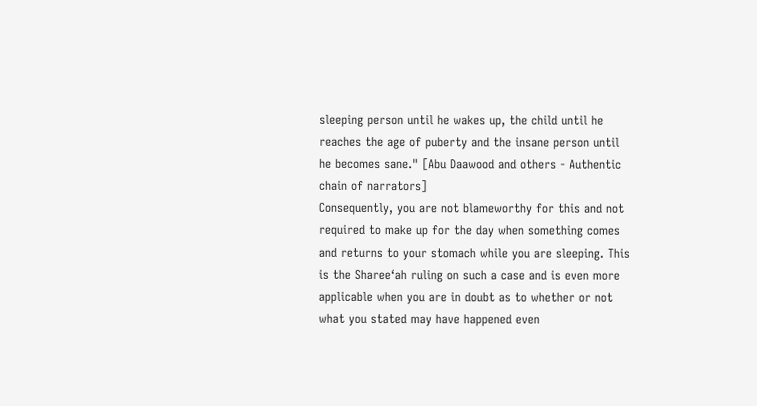sleeping person until he wakes up, the child until he reaches the age of puberty and the insane person until he becomes sane." [Abu Daawood and others - Authentic chain of narrators]
Consequently, you are not blameworthy for this and not required to make up for the day when something comes and returns to your stomach while you are sleeping. This is the Sharee‘ah ruling on such a case and is even more applicable when you are in doubt as to whether or not what you stated may have happened even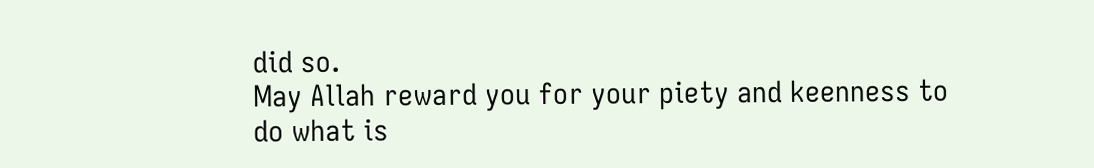did so.
May Allah reward you for your piety and keenness to do what is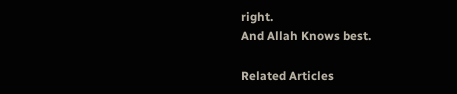right.
And Allah Knows best.

Related Articles